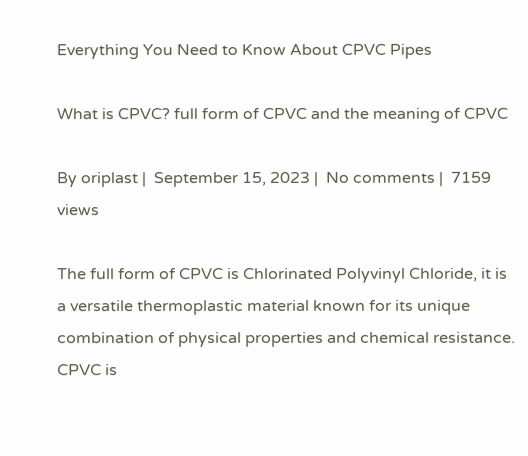Everything You Need to Know About CPVC Pipes

What is CPVC? full form of CPVC and the meaning of CPVC

By oriplast |  September 15, 2023 |  No comments |  7159 views

The full form of CPVC is Chlorinated Polyvinyl Chloride, it is a versatile thermoplastic material known for its unique combination of physical properties and chemical resistance. CPVC is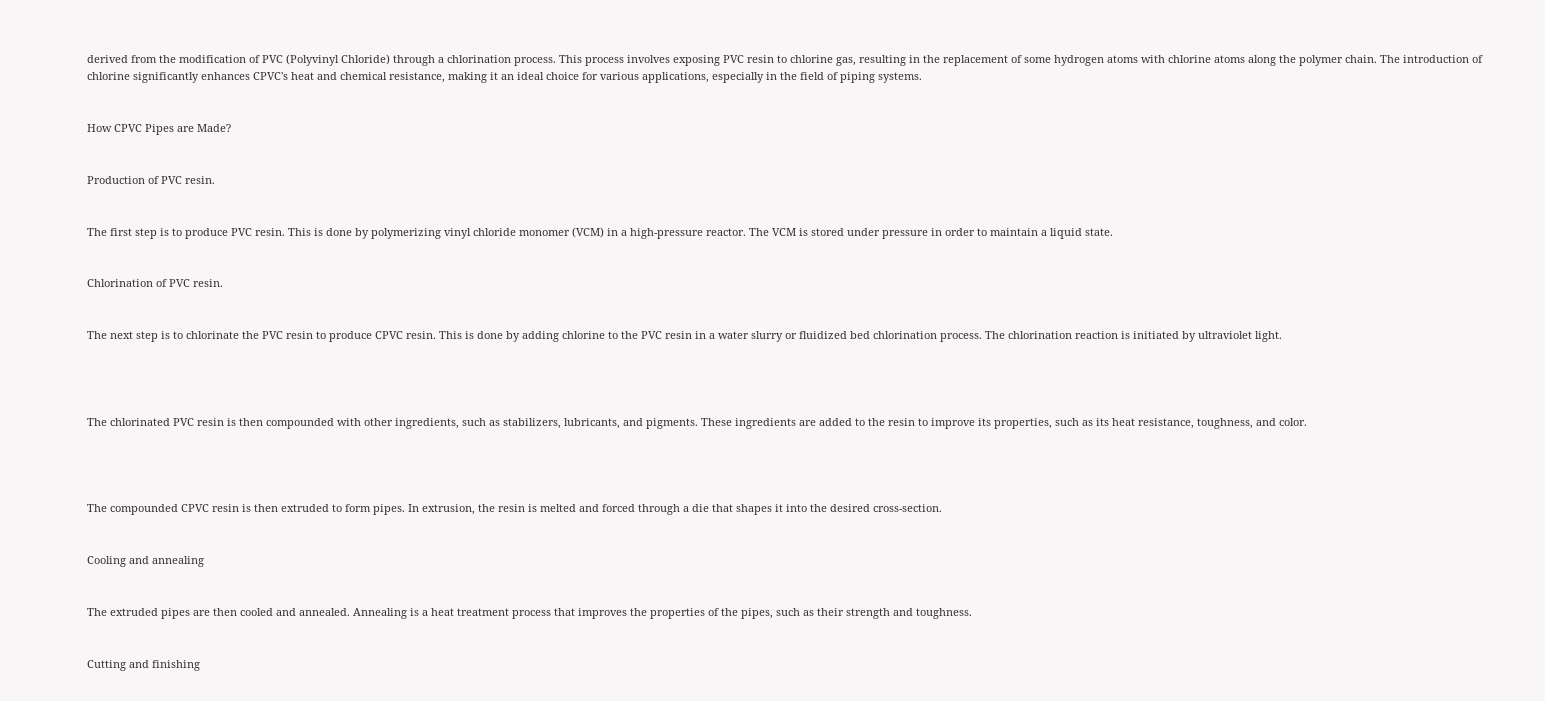derived from the modification of PVC (Polyvinyl Chloride) through a chlorination process. This process involves exposing PVC resin to chlorine gas, resulting in the replacement of some hydrogen atoms with chlorine atoms along the polymer chain. The introduction of chlorine significantly enhances CPVC's heat and chemical resistance, making it an ideal choice for various applications, especially in the field of piping systems.


How CPVC Pipes are Made?


Production of PVC resin.


The first step is to produce PVC resin. This is done by polymerizing vinyl chloride monomer (VCM) in a high-pressure reactor. The VCM is stored under pressure in order to maintain a liquid state.


Chlorination of PVC resin.


The next step is to chlorinate the PVC resin to produce CPVC resin. This is done by adding chlorine to the PVC resin in a water slurry or fluidized bed chlorination process. The chlorination reaction is initiated by ultraviolet light.




The chlorinated PVC resin is then compounded with other ingredients, such as stabilizers, lubricants, and pigments. These ingredients are added to the resin to improve its properties, such as its heat resistance, toughness, and color.




The compounded CPVC resin is then extruded to form pipes. In extrusion, the resin is melted and forced through a die that shapes it into the desired cross-section.


Cooling and annealing


The extruded pipes are then cooled and annealed. Annealing is a heat treatment process that improves the properties of the pipes, such as their strength and toughness.


Cutting and finishing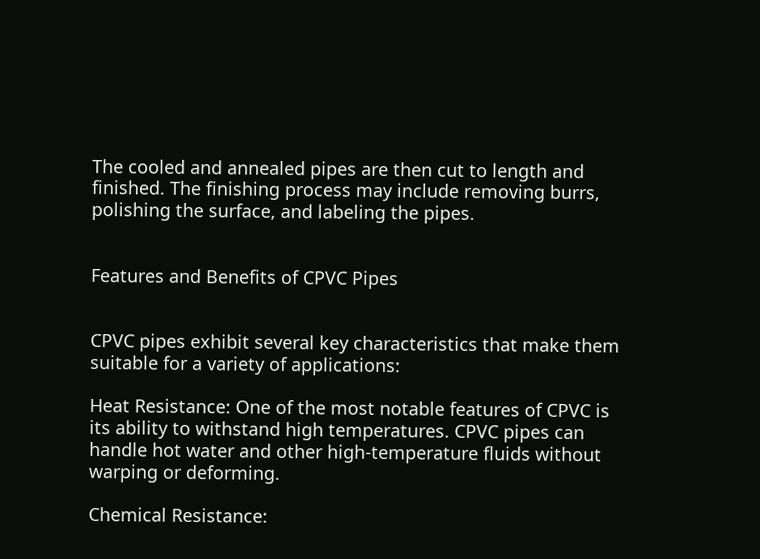The cooled and annealed pipes are then cut to length and finished. The finishing process may include removing burrs, polishing the surface, and labeling the pipes.


Features and Benefits of CPVC Pipes


CPVC pipes exhibit several key characteristics that make them suitable for a variety of applications:

Heat Resistance: One of the most notable features of CPVC is its ability to withstand high temperatures. CPVC pipes can handle hot water and other high-temperature fluids without warping or deforming.

Chemical Resistance: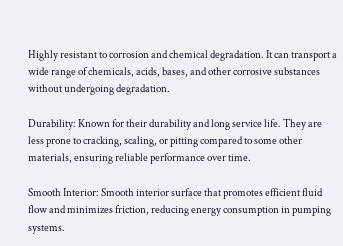Highly resistant to corrosion and chemical degradation. It can transport a wide range of chemicals, acids, bases, and other corrosive substances without undergoing degradation.

Durability: Known for their durability and long service life. They are less prone to cracking, scaling, or pitting compared to some other materials, ensuring reliable performance over time.

Smooth Interior: Smooth interior surface that promotes efficient fluid flow and minimizes friction, reducing energy consumption in pumping systems.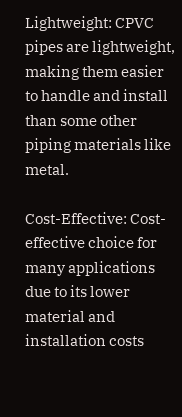Lightweight: CPVC pipes are lightweight, making them easier to handle and install than some other piping materials like metal.

Cost-Effective: Cost-effective choice for many applications due to its lower material and installation costs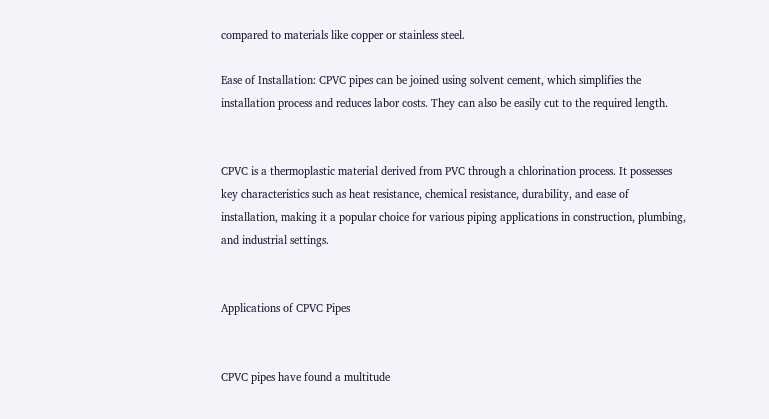compared to materials like copper or stainless steel.

Ease of Installation: CPVC pipes can be joined using solvent cement, which simplifies the installation process and reduces labor costs. They can also be easily cut to the required length.


CPVC is a thermoplastic material derived from PVC through a chlorination process. It possesses key characteristics such as heat resistance, chemical resistance, durability, and ease of installation, making it a popular choice for various piping applications in construction, plumbing, and industrial settings.


Applications of CPVC Pipes


CPVC pipes have found a multitude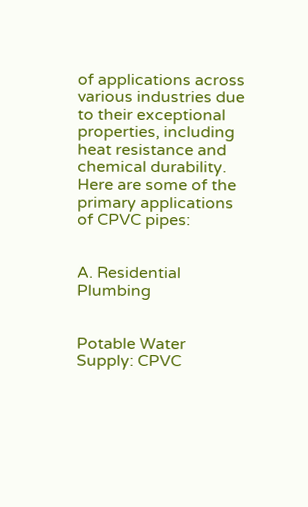of applications across various industries due to their exceptional properties, including heat resistance and chemical durability. Here are some of the primary applications of CPVC pipes:


A. Residential Plumbing


Potable Water Supply: CPVC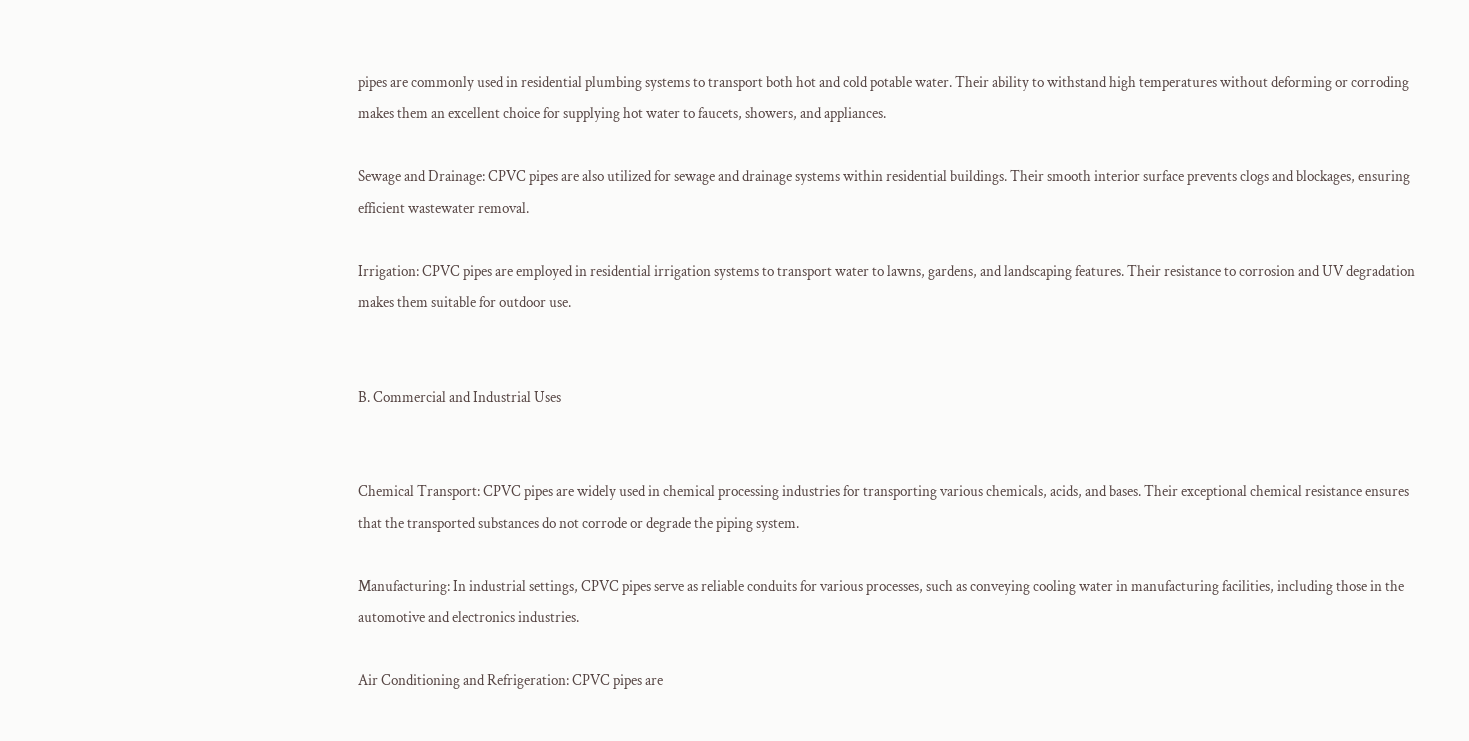pipes are commonly used in residential plumbing systems to transport both hot and cold potable water. Their ability to withstand high temperatures without deforming or corroding makes them an excellent choice for supplying hot water to faucets, showers, and appliances.

Sewage and Drainage: CPVC pipes are also utilized for sewage and drainage systems within residential buildings. Their smooth interior surface prevents clogs and blockages, ensuring efficient wastewater removal.

Irrigation: CPVC pipes are employed in residential irrigation systems to transport water to lawns, gardens, and landscaping features. Their resistance to corrosion and UV degradation makes them suitable for outdoor use.


B. Commercial and Industrial Uses


Chemical Transport: CPVC pipes are widely used in chemical processing industries for transporting various chemicals, acids, and bases. Their exceptional chemical resistance ensures that the transported substances do not corrode or degrade the piping system.

Manufacturing: In industrial settings, CPVC pipes serve as reliable conduits for various processes, such as conveying cooling water in manufacturing facilities, including those in the automotive and electronics industries.

Air Conditioning and Refrigeration: CPVC pipes are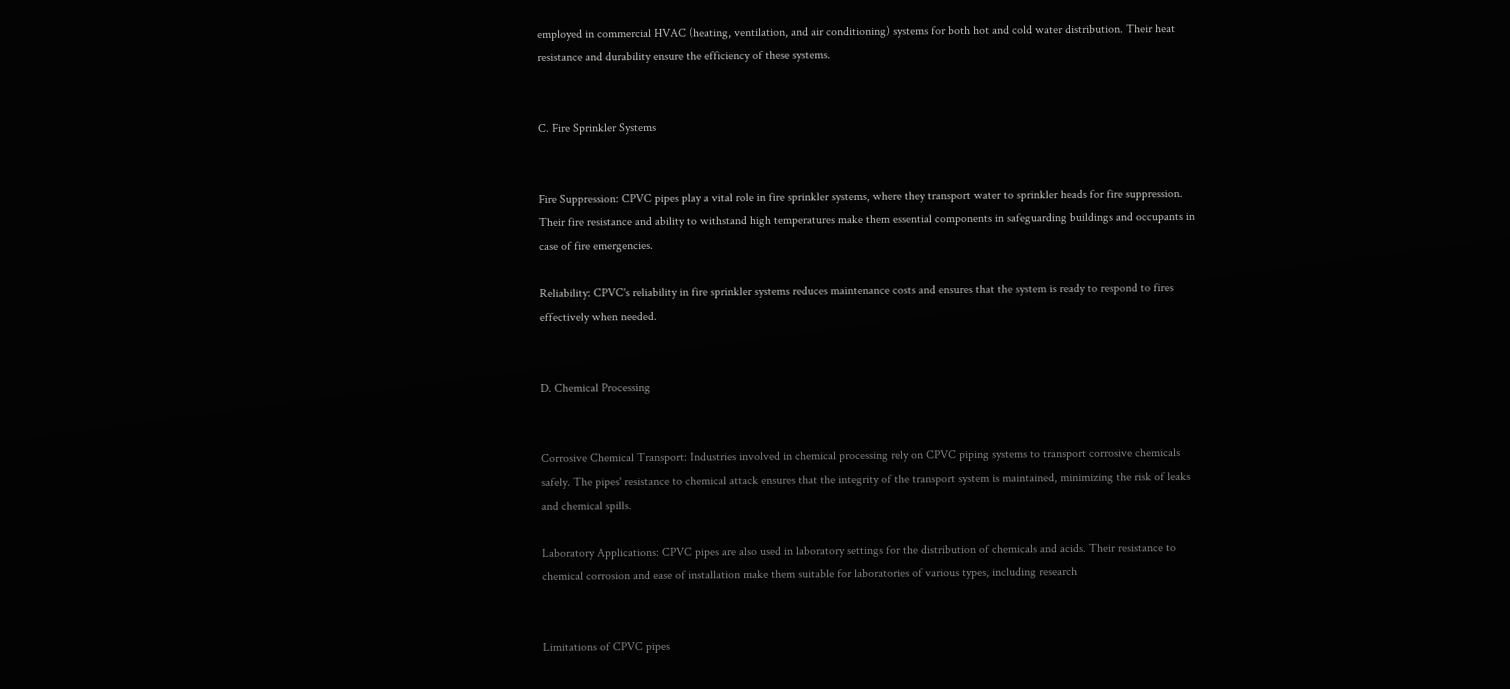employed in commercial HVAC (heating, ventilation, and air conditioning) systems for both hot and cold water distribution. Their heat resistance and durability ensure the efficiency of these systems.


C. Fire Sprinkler Systems


Fire Suppression: CPVC pipes play a vital role in fire sprinkler systems, where they transport water to sprinkler heads for fire suppression. Their fire resistance and ability to withstand high temperatures make them essential components in safeguarding buildings and occupants in case of fire emergencies.

Reliability: CPVC's reliability in fire sprinkler systems reduces maintenance costs and ensures that the system is ready to respond to fires effectively when needed.


D. Chemical Processing


Corrosive Chemical Transport: Industries involved in chemical processing rely on CPVC piping systems to transport corrosive chemicals safely. The pipes' resistance to chemical attack ensures that the integrity of the transport system is maintained, minimizing the risk of leaks and chemical spills.

Laboratory Applications: CPVC pipes are also used in laboratory settings for the distribution of chemicals and acids. Their resistance to chemical corrosion and ease of installation make them suitable for laboratories of various types, including research


Limitations of CPVC pipes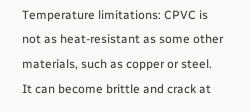Temperature limitations: CPVC is not as heat-resistant as some other materials, such as copper or steel. It can become brittle and crack at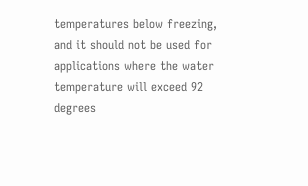temperatures below freezing, and it should not be used for applications where the water temperature will exceed 92 degrees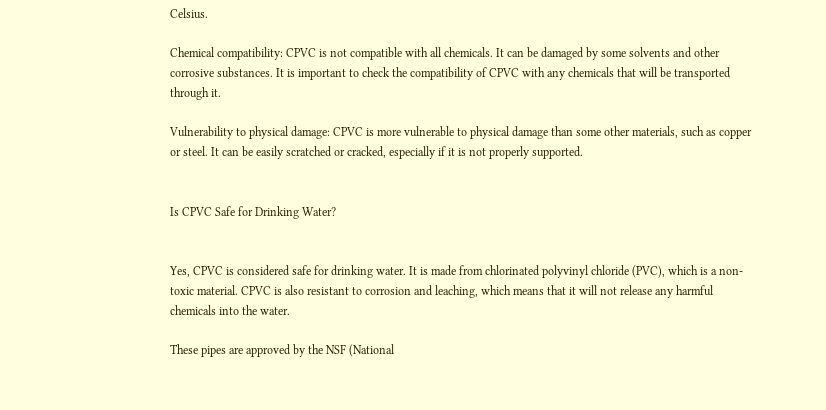Celsius.

Chemical compatibility: CPVC is not compatible with all chemicals. It can be damaged by some solvents and other corrosive substances. It is important to check the compatibility of CPVC with any chemicals that will be transported through it.

Vulnerability to physical damage: CPVC is more vulnerable to physical damage than some other materials, such as copper or steel. It can be easily scratched or cracked, especially if it is not properly supported.


Is CPVC Safe for Drinking Water?


Yes, CPVC is considered safe for drinking water. It is made from chlorinated polyvinyl chloride (PVC), which is a non-toxic material. CPVC is also resistant to corrosion and leaching, which means that it will not release any harmful chemicals into the water.

These pipes are approved by the NSF (National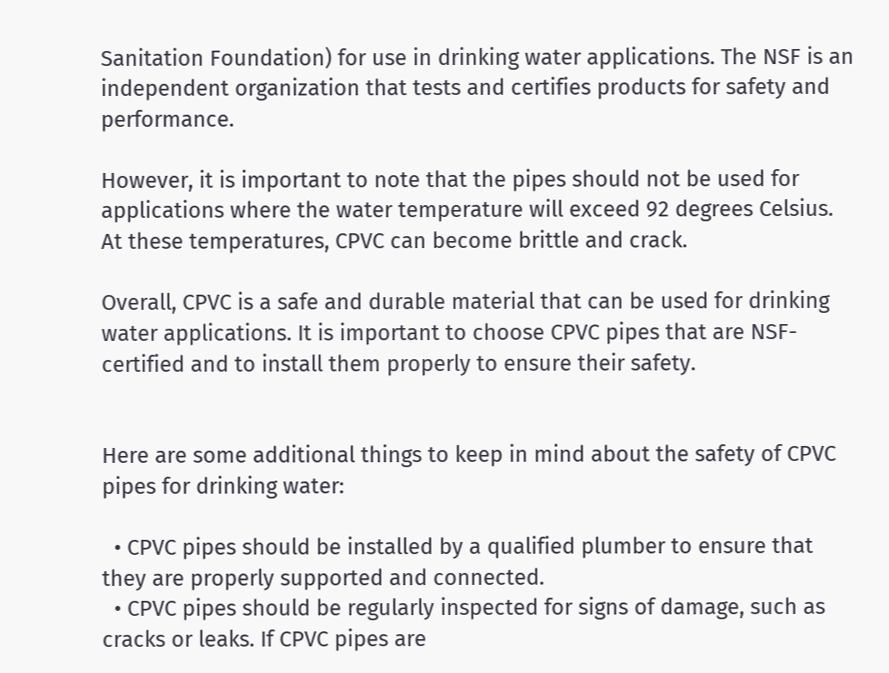Sanitation Foundation) for use in drinking water applications. The NSF is an independent organization that tests and certifies products for safety and performance.

However, it is important to note that the pipes should not be used for applications where the water temperature will exceed 92 degrees Celsius. At these temperatures, CPVC can become brittle and crack.

Overall, CPVC is a safe and durable material that can be used for drinking water applications. It is important to choose CPVC pipes that are NSF-certified and to install them properly to ensure their safety.


Here are some additional things to keep in mind about the safety of CPVC pipes for drinking water:

  • CPVC pipes should be installed by a qualified plumber to ensure that they are properly supported and connected.
  • CPVC pipes should be regularly inspected for signs of damage, such as cracks or leaks. If CPVC pipes are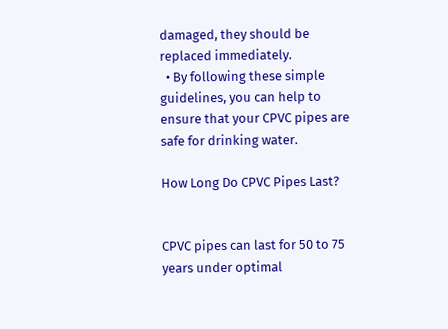damaged, they should be replaced immediately.
  • By following these simple guidelines, you can help to ensure that your CPVC pipes are safe for drinking water.

How Long Do CPVC Pipes Last?


CPVC pipes can last for 50 to 75 years under optimal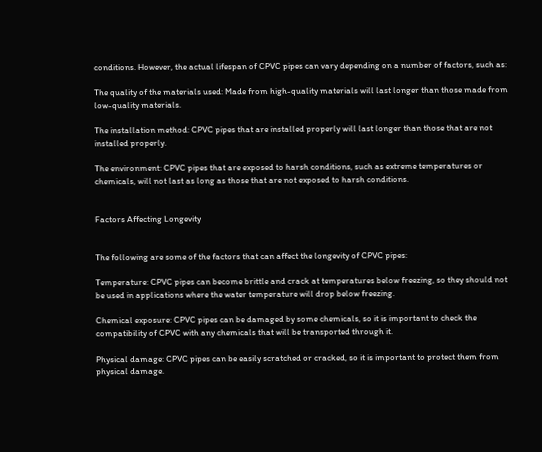conditions. However, the actual lifespan of CPVC pipes can vary depending on a number of factors, such as:

The quality of the materials used: Made from high-quality materials will last longer than those made from low-quality materials.

The installation method: CPVC pipes that are installed properly will last longer than those that are not installed properly.

The environment: CPVC pipes that are exposed to harsh conditions, such as extreme temperatures or chemicals, will not last as long as those that are not exposed to harsh conditions.


Factors Affecting Longevity


The following are some of the factors that can affect the longevity of CPVC pipes:

Temperature: CPVC pipes can become brittle and crack at temperatures below freezing, so they should not be used in applications where the water temperature will drop below freezing.

Chemical exposure: CPVC pipes can be damaged by some chemicals, so it is important to check the compatibility of CPVC with any chemicals that will be transported through it.

Physical damage: CPVC pipes can be easily scratched or cracked, so it is important to protect them from physical damage.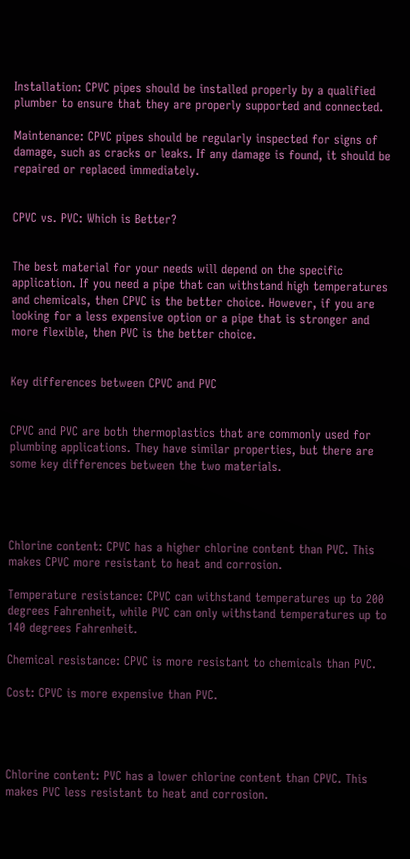Installation: CPVC pipes should be installed properly by a qualified plumber to ensure that they are properly supported and connected.

Maintenance: CPVC pipes should be regularly inspected for signs of damage, such as cracks or leaks. If any damage is found, it should be repaired or replaced immediately.


CPVC vs. PVC: Which is Better?


The best material for your needs will depend on the specific application. If you need a pipe that can withstand high temperatures and chemicals, then CPVC is the better choice. However, if you are looking for a less expensive option or a pipe that is stronger and more flexible, then PVC is the better choice.


Key differences between CPVC and PVC


CPVC and PVC are both thermoplastics that are commonly used for plumbing applications. They have similar properties, but there are some key differences between the two materials.




Chlorine content: CPVC has a higher chlorine content than PVC. This makes CPVC more resistant to heat and corrosion.

Temperature resistance: CPVC can withstand temperatures up to 200 degrees Fahrenheit, while PVC can only withstand temperatures up to 140 degrees Fahrenheit.

Chemical resistance: CPVC is more resistant to chemicals than PVC.

Cost: CPVC is more expensive than PVC.




Chlorine content: PVC has a lower chlorine content than CPVC. This makes PVC less resistant to heat and corrosion.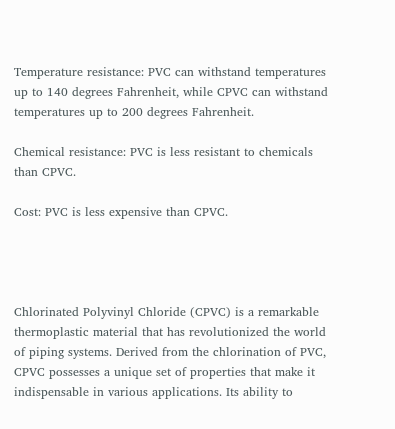Temperature resistance: PVC can withstand temperatures up to 140 degrees Fahrenheit, while CPVC can withstand temperatures up to 200 degrees Fahrenheit.

Chemical resistance: PVC is less resistant to chemicals than CPVC.

Cost: PVC is less expensive than CPVC.




Chlorinated Polyvinyl Chloride (CPVC) is a remarkable thermoplastic material that has revolutionized the world of piping systems. Derived from the chlorination of PVC, CPVC possesses a unique set of properties that make it indispensable in various applications. Its ability to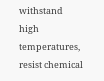withstand high temperatures, resist chemical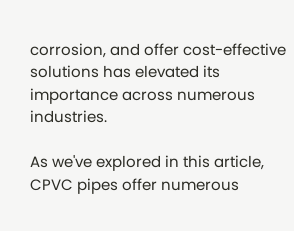corrosion, and offer cost-effective solutions has elevated its importance across numerous industries.

As we've explored in this article, CPVC pipes offer numerous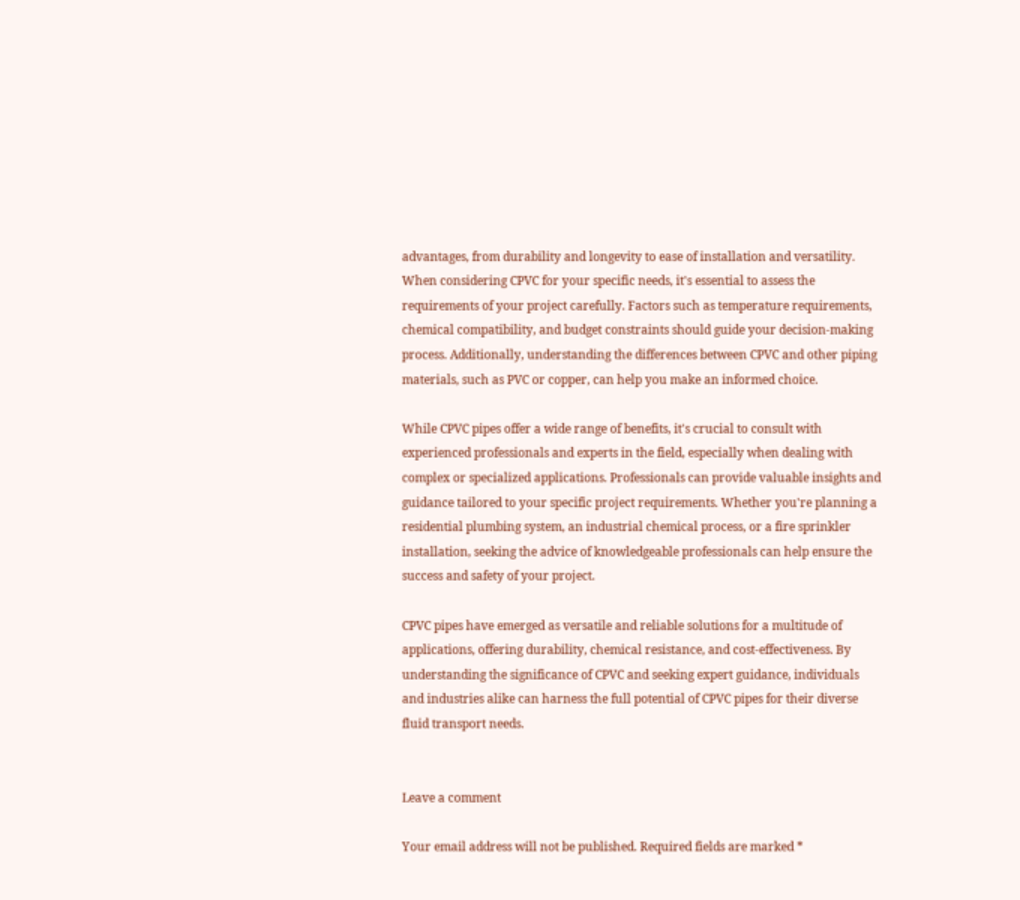advantages, from durability and longevity to ease of installation and versatility. When considering CPVC for your specific needs, it's essential to assess the requirements of your project carefully. Factors such as temperature requirements, chemical compatibility, and budget constraints should guide your decision-making process. Additionally, understanding the differences between CPVC and other piping materials, such as PVC or copper, can help you make an informed choice.

While CPVC pipes offer a wide range of benefits, it's crucial to consult with experienced professionals and experts in the field, especially when dealing with complex or specialized applications. Professionals can provide valuable insights and guidance tailored to your specific project requirements. Whether you're planning a residential plumbing system, an industrial chemical process, or a fire sprinkler installation, seeking the advice of knowledgeable professionals can help ensure the success and safety of your project.

CPVC pipes have emerged as versatile and reliable solutions for a multitude of applications, offering durability, chemical resistance, and cost-effectiveness. By understanding the significance of CPVC and seeking expert guidance, individuals and industries alike can harness the full potential of CPVC pipes for their diverse fluid transport needs.


Leave a comment

Your email address will not be published. Required fields are marked *